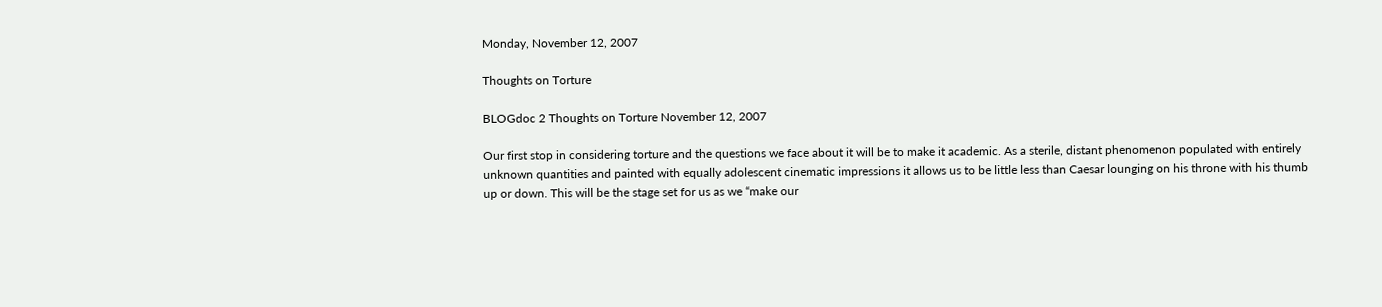Monday, November 12, 2007

Thoughts on Torture

BLOGdoc 2 Thoughts on Torture November 12, 2007

Our first stop in considering torture and the questions we face about it will be to make it academic. As a sterile, distant phenomenon populated with entirely unknown quantities and painted with equally adolescent cinematic impressions it allows us to be little less than Caesar lounging on his throne with his thumb up or down. This will be the stage set for us as we “make our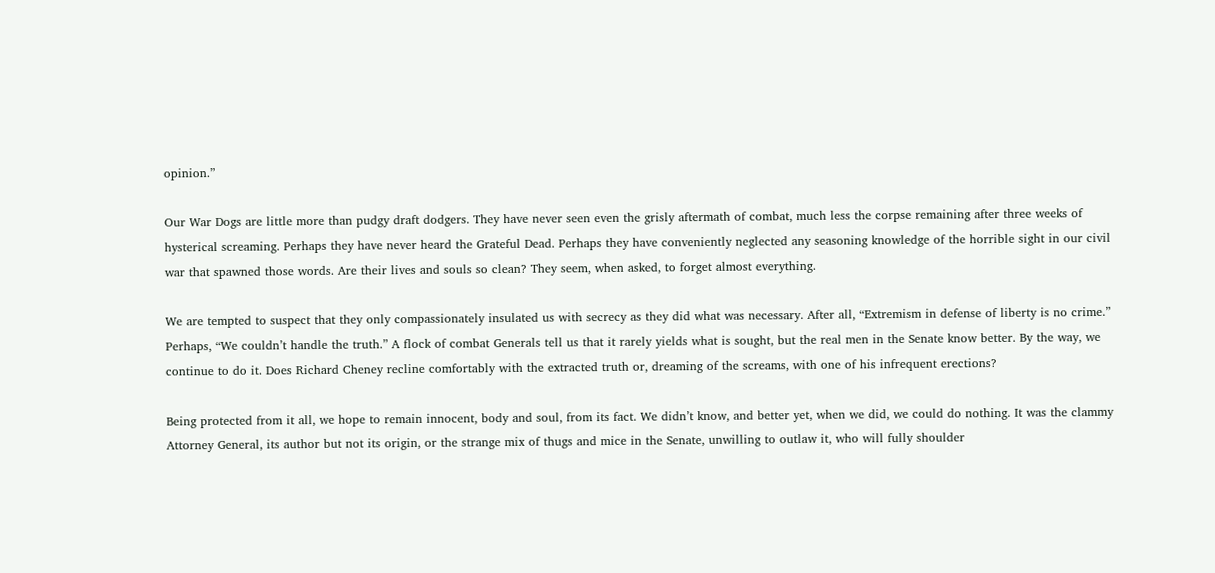opinion.”

Our War Dogs are little more than pudgy draft dodgers. They have never seen even the grisly aftermath of combat, much less the corpse remaining after three weeks of hysterical screaming. Perhaps they have never heard the Grateful Dead. Perhaps they have conveniently neglected any seasoning knowledge of the horrible sight in our civil war that spawned those words. Are their lives and souls so clean? They seem, when asked, to forget almost everything.

We are tempted to suspect that they only compassionately insulated us with secrecy as they did what was necessary. After all, “Extremism in defense of liberty is no crime.” Perhaps, “We couldn’t handle the truth.” A flock of combat Generals tell us that it rarely yields what is sought, but the real men in the Senate know better. By the way, we continue to do it. Does Richard Cheney recline comfortably with the extracted truth or, dreaming of the screams, with one of his infrequent erections?

Being protected from it all, we hope to remain innocent, body and soul, from its fact. We didn’t know, and better yet, when we did, we could do nothing. It was the clammy Attorney General, its author but not its origin, or the strange mix of thugs and mice in the Senate, unwilling to outlaw it, who will fully shoulder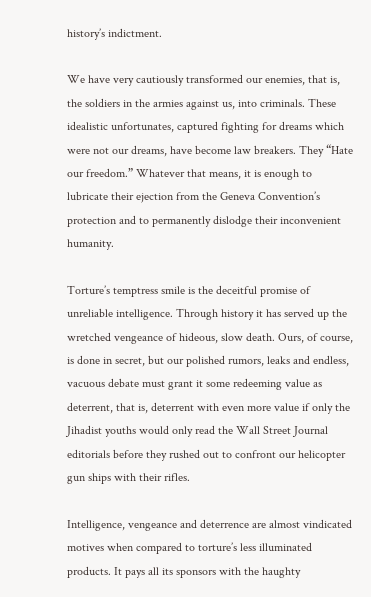history’s indictment.

We have very cautiously transformed our enemies, that is, the soldiers in the armies against us, into criminals. These idealistic unfortunates, captured fighting for dreams which were not our dreams, have become law breakers. They “Hate our freedom.” Whatever that means, it is enough to lubricate their ejection from the Geneva Convention’s protection and to permanently dislodge their inconvenient humanity.

Torture’s temptress smile is the deceitful promise of unreliable intelligence. Through history it has served up the wretched vengeance of hideous, slow death. Ours, of course, is done in secret, but our polished rumors, leaks and endless, vacuous debate must grant it some redeeming value as deterrent, that is, deterrent with even more value if only the Jihadist youths would only read the Wall Street Journal editorials before they rushed out to confront our helicopter gun ships with their rifles.

Intelligence, vengeance and deterrence are almost vindicated motives when compared to torture’s less illuminated products. It pays all its sponsors with the haughty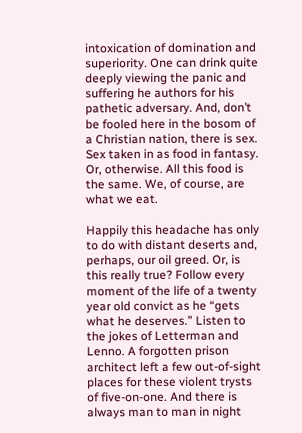intoxication of domination and superiority. One can drink quite deeply viewing the panic and suffering he authors for his pathetic adversary. And, don’t be fooled here in the bosom of a Christian nation, there is sex. Sex taken in as food in fantasy. Or, otherwise. All this food is the same. We, of course, are what we eat.

Happily this headache has only to do with distant deserts and, perhaps, our oil greed. Or, is this really true? Follow every moment of the life of a twenty year old convict as he “gets what he deserves.” Listen to the jokes of Letterman and Lenno. A forgotten prison architect left a few out-of-sight places for these violent trysts of five-on-one. And there is always man to man in night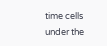time cells under the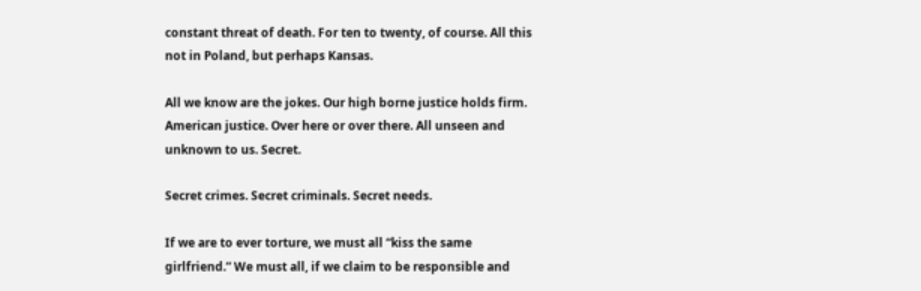constant threat of death. For ten to twenty, of course. All this not in Poland, but perhaps Kansas.

All we know are the jokes. Our high borne justice holds firm. American justice. Over here or over there. All unseen and unknown to us. Secret.

Secret crimes. Secret criminals. Secret needs.

If we are to ever torture, we must all “kiss the same girlfriend.” We must all, if we claim to be responsible and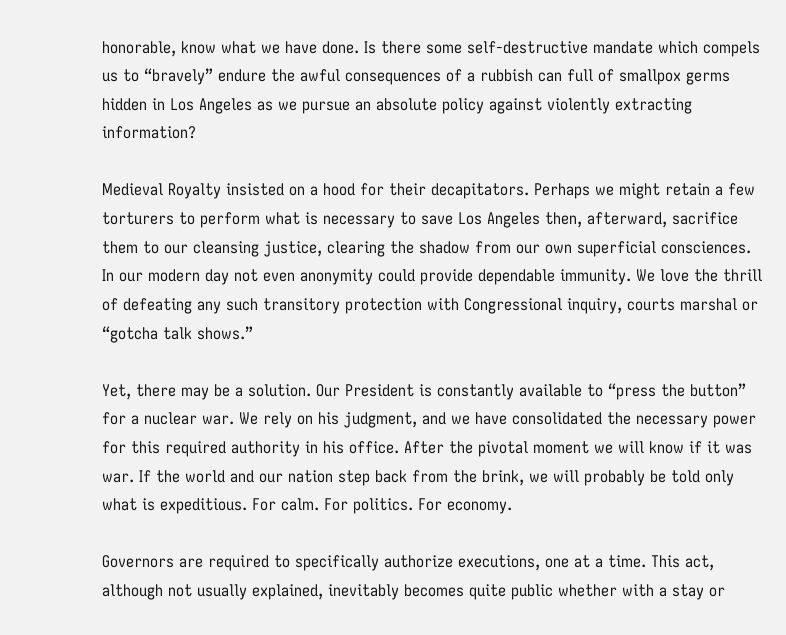honorable, know what we have done. Is there some self-destructive mandate which compels us to “bravely” endure the awful consequences of a rubbish can full of smallpox germs hidden in Los Angeles as we pursue an absolute policy against violently extracting information?

Medieval Royalty insisted on a hood for their decapitators. Perhaps we might retain a few torturers to perform what is necessary to save Los Angeles then, afterward, sacrifice them to our cleansing justice, clearing the shadow from our own superficial consciences. In our modern day not even anonymity could provide dependable immunity. We love the thrill of defeating any such transitory protection with Congressional inquiry, courts marshal or “gotcha talk shows.”

Yet, there may be a solution. Our President is constantly available to “press the button” for a nuclear war. We rely on his judgment, and we have consolidated the necessary power for this required authority in his office. After the pivotal moment we will know if it was war. If the world and our nation step back from the brink, we will probably be told only what is expeditious. For calm. For politics. For economy.

Governors are required to specifically authorize executions, one at a time. This act, although not usually explained, inevitably becomes quite public whether with a stay or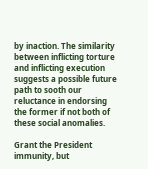by inaction. The similarity between inflicting torture and inflicting execution suggests a possible future path to sooth our reluctance in endorsing the former if not both of these social anomalies.

Grant the President immunity, but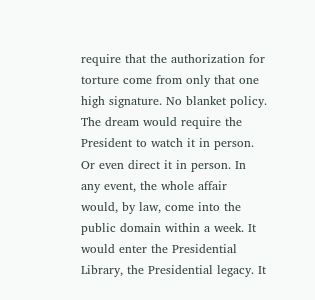require that the authorization for torture come from only that one high signature. No blanket policy. The dream would require the President to watch it in person. Or even direct it in person. In any event, the whole affair would, by law, come into the public domain within a week. It would enter the Presidential Library, the Presidential legacy. It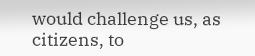would challenge us, as citizens, to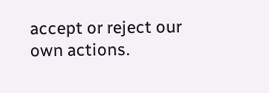accept or reject our own actions.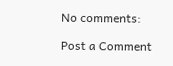No comments:

Post a Comment